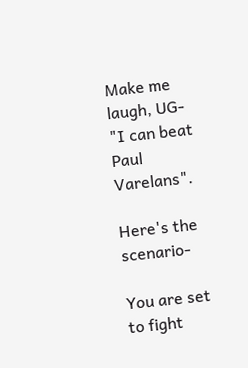Make me laugh, UG- "I can beat Paul Varelans".

Here's the scenario-

You are set to fight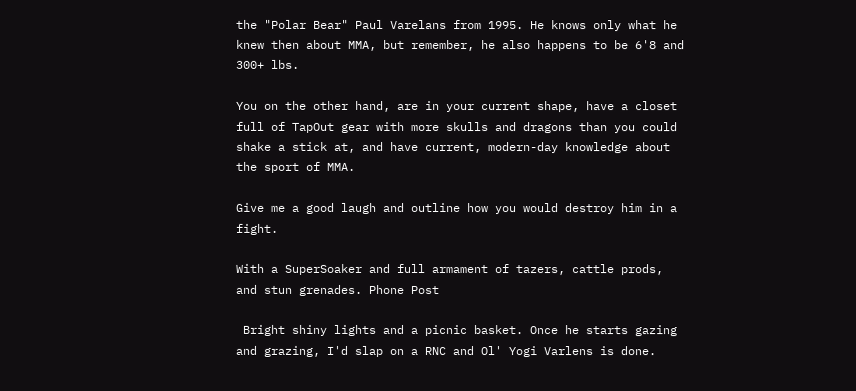the "Polar Bear" Paul Varelans from 1995. He knows only what he knew then about MMA, but remember, he also happens to be 6'8 and 300+ lbs.

You on the other hand, are in your current shape, have a closet full of TapOut gear with more skulls and dragons than you could shake a stick at, and have current, modern-day knowledge about the sport of MMA.

Give me a good laugh and outline how you would destroy him in a fight.

With a SuperSoaker and full armament of tazers, cattle prods, and stun grenades. Phone Post

 Bright shiny lights and a picnic basket. Once he starts gazing and grazing, I'd slap on a RNC and Ol' Yogi Varlens is done.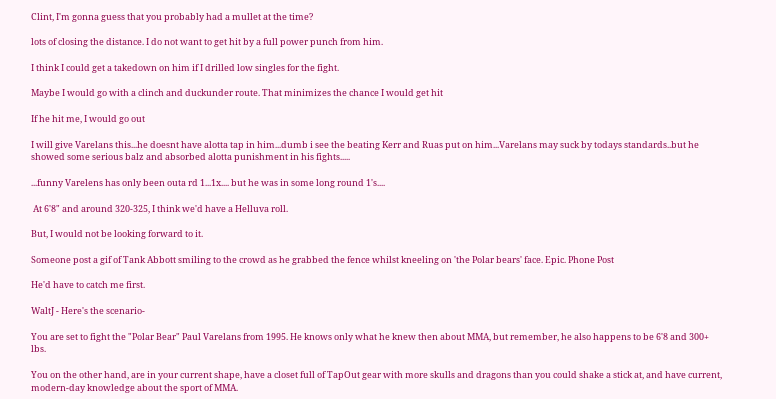Clint, I'm gonna guess that you probably had a mullet at the time?

lots of closing the distance. I do not want to get hit by a full power punch from him.

I think I could get a takedown on him if I drilled low singles for the fight.

Maybe I would go with a clinch and duckunder route. That minimizes the chance I would get hit

If he hit me, I would go out

I will give Varelans this...he doesnt have alotta tap in him...dumb i see the beating Kerr and Ruas put on him...Varelans may suck by todays standards..but he showed some serious balz and absorbed alotta punishment in his fights.....

...funny Varelens has only been outa rd 1...1x.... but he was in some long round 1's....

 At 6'8" and around 320-325, I think we'd have a Helluva roll.

But, I would not be looking forward to it.

Someone post a gif of Tank Abbott smiling to the crowd as he grabbed the fence whilst kneeling on 'the Polar bears' face. Epic. Phone Post

He'd have to catch me first.

WaltJ - Here's the scenario-

You are set to fight the "Polar Bear" Paul Varelans from 1995. He knows only what he knew then about MMA, but remember, he also happens to be 6'8 and 300+ lbs.

You on the other hand, are in your current shape, have a closet full of TapOut gear with more skulls and dragons than you could shake a stick at, and have current, modern-day knowledge about the sport of MMA.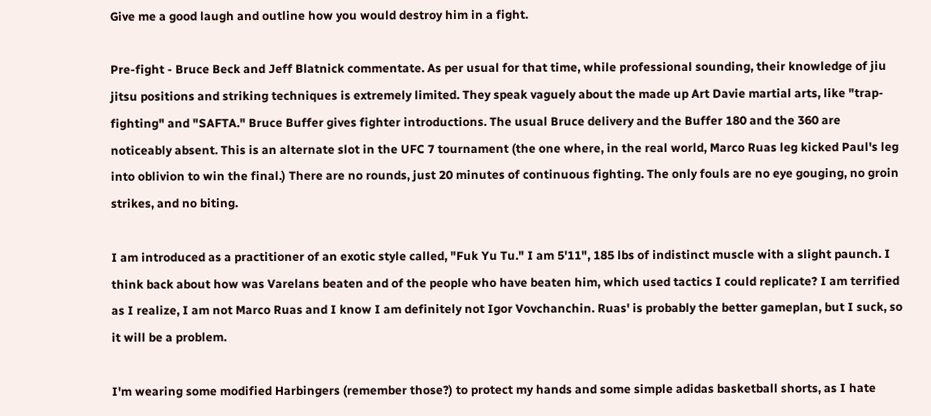Give me a good laugh and outline how you would destroy him in a fight.

Pre-fight - Bruce Beck and Jeff Blatnick commentate. As per usual for that time, while professional sounding, their knowledge of jiu jitsu positions and striking techniques is extremely limited. They speak vaguely about the made up Art Davie martial arts, like "trap-fighting" and "SAFTA." Bruce Buffer gives fighter introductions. The usual Bruce delivery and the Buffer 180 and the 360 are noticeably absent. This is an alternate slot in the UFC 7 tournament (the one where, in the real world, Marco Ruas leg kicked Paul's leg into oblivion to win the final.) There are no rounds, just 20 minutes of continuous fighting. The only fouls are no eye gouging, no groin strikes, and no biting.

I am introduced as a practitioner of an exotic style called, "Fuk Yu Tu." I am 5'11", 185 lbs of indistinct muscle with a slight paunch. I think back about how was Varelans beaten and of the people who have beaten him, which used tactics I could replicate? I am terrified as I realize, I am not Marco Ruas and I know I am definitely not Igor Vovchanchin. Ruas' is probably the better gameplan, but I suck, so it will be a problem.

I'm wearing some modified Harbingers (remember those?) to protect my hands and some simple adidas basketball shorts, as I hate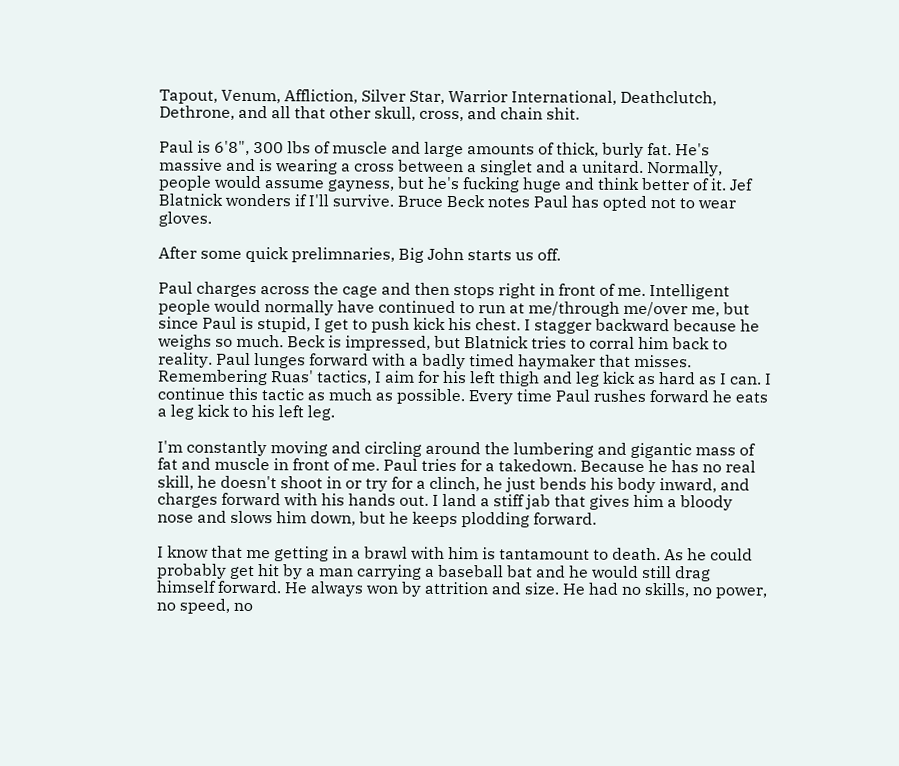Tapout, Venum, Affliction, Silver Star, Warrior International, Deathclutch, Dethrone, and all that other skull, cross, and chain shit.

Paul is 6'8", 300 lbs of muscle and large amounts of thick, burly fat. He's massive and is wearing a cross between a singlet and a unitard. Normally, people would assume gayness, but he's fucking huge and think better of it. Jef Blatnick wonders if I'll survive. Bruce Beck notes Paul has opted not to wear gloves.

After some quick prelimnaries, Big John starts us off.

Paul charges across the cage and then stops right in front of me. Intelligent people would normally have continued to run at me/through me/over me, but since Paul is stupid, I get to push kick his chest. I stagger backward because he weighs so much. Beck is impressed, but Blatnick tries to corral him back to reality. Paul lunges forward with a badly timed haymaker that misses. Remembering Ruas' tactics, I aim for his left thigh and leg kick as hard as I can. I continue this tactic as much as possible. Every time Paul rushes forward he eats a leg kick to his left leg.

I'm constantly moving and circling around the lumbering and gigantic mass of fat and muscle in front of me. Paul tries for a takedown. Because he has no real skill, he doesn't shoot in or try for a clinch, he just bends his body inward, and charges forward with his hands out. I land a stiff jab that gives him a bloody nose and slows him down, but he keeps plodding forward.

I know that me getting in a brawl with him is tantamount to death. As he could probably get hit by a man carrying a baseball bat and he would still drag himself forward. He always won by attrition and size. He had no skills, no power, no speed, no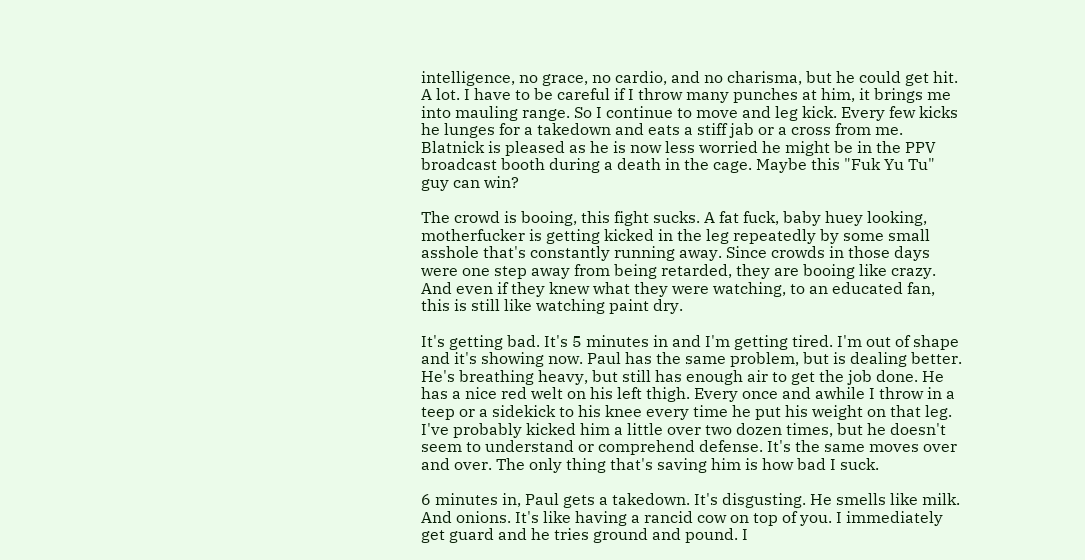intelligence, no grace, no cardio, and no charisma, but he could get hit. A lot. I have to be careful if I throw many punches at him, it brings me into mauling range. So I continue to move and leg kick. Every few kicks he lunges for a takedown and eats a stiff jab or a cross from me. Blatnick is pleased as he is now less worried he might be in the PPV broadcast booth during a death in the cage. Maybe this "Fuk Yu Tu" guy can win?

The crowd is booing, this fight sucks. A fat fuck, baby huey looking, motherfucker is getting kicked in the leg repeatedly by some small asshole that's constantly running away. Since crowds in those days were one step away from being retarded, they are booing like crazy. And even if they knew what they were watching, to an educated fan, this is still like watching paint dry.

It's getting bad. It's 5 minutes in and I'm getting tired. I'm out of shape and it's showing now. Paul has the same problem, but is dealing better. He's breathing heavy, but still has enough air to get the job done. He has a nice red welt on his left thigh. Every once and awhile I throw in a teep or a sidekick to his knee every time he put his weight on that leg. I've probably kicked him a little over two dozen times, but he doesn't seem to understand or comprehend defense. It's the same moves over and over. The only thing that's saving him is how bad I suck.

6 minutes in, Paul gets a takedown. It's disgusting. He smells like milk. And onions. It's like having a rancid cow on top of you. I immediately get guard and he tries ground and pound. I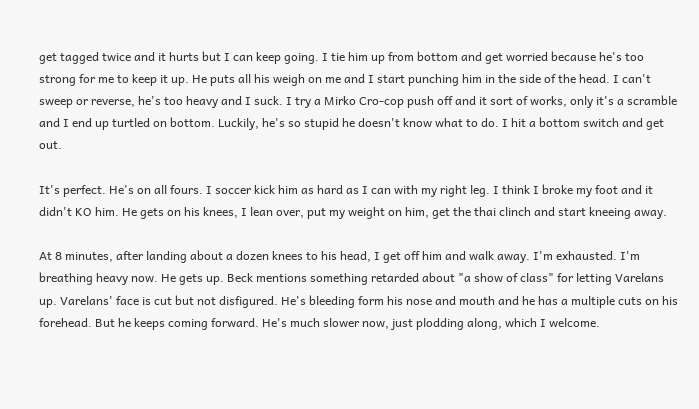get tagged twice and it hurts but I can keep going. I tie him up from bottom and get worried because he's too strong for me to keep it up. He puts all his weigh on me and I start punching him in the side of the head. I can't sweep or reverse, he's too heavy and I suck. I try a Mirko Cro-cop push off and it sort of works, only it's a scramble and I end up turtled on bottom. Luckily, he's so stupid he doesn't know what to do. I hit a bottom switch and get out.

It's perfect. He's on all fours. I soccer kick him as hard as I can with my right leg. I think I broke my foot and it didn't KO him. He gets on his knees, I lean over, put my weight on him, get the thai clinch and start kneeing away.

At 8 minutes, after landing about a dozen knees to his head, I get off him and walk away. I'm exhausted. I'm breathing heavy now. He gets up. Beck mentions something retarded about "a show of class" for letting Varelans up. Varelans' face is cut but not disfigured. He's bleeding form his nose and mouth and he has a multiple cuts on his forehead. But he keeps coming forward. He's much slower now, just plodding along, which I welcome.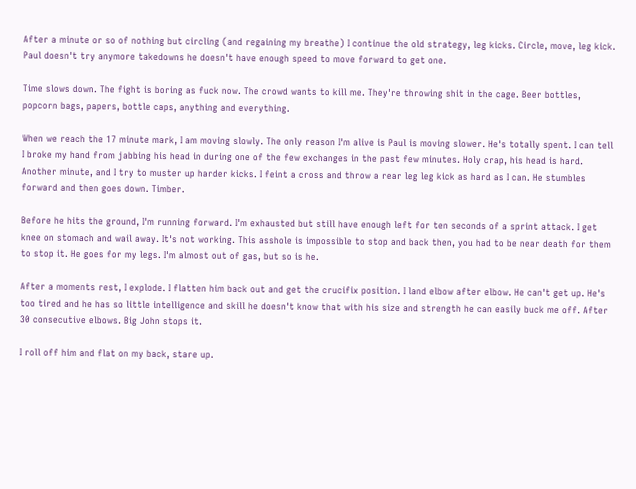After a minute or so of nothing but circling (and regaining my breathe) I continue the old strategy, leg kicks. Circle, move, leg kick. Paul doesn't try anymore takedowns he doesn't have enough speed to move forward to get one.

Time slows down. The fight is boring as fuck now. The crowd wants to kill me. They're throwing shit in the cage. Beer bottles, popcorn bags, papers, bottle caps, anything and everything.

When we reach the 17 minute mark, I am moving slowly. The only reason I'm alive is Paul is moving slower. He's totally spent. I can tell I broke my hand from jabbing his head in during one of the few exchanges in the past few minutes. Holy crap, his head is hard. Another minute, and I try to muster up harder kicks. I feint a cross and throw a rear leg leg kick as hard as I can. He stumbles forward and then goes down. Timber.

Before he hits the ground, I'm running forward. I'm exhausted but still have enough left for ten seconds of a sprint attack. I get knee on stomach and wail away. It's not working. This asshole is impossible to stop and back then, you had to be near death for them to stop it. He goes for my legs. I'm almost out of gas, but so is he.

After a moments rest, I explode. I flatten him back out and get the crucifix position. I land elbow after elbow. He can't get up. He's too tired and he has so little intelligence and skill he doesn't know that with his size and strength he can easily buck me off. After 30 consecutive elbows. Big John stops it.

I roll off him and flat on my back, stare up.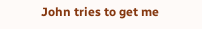John tries to get me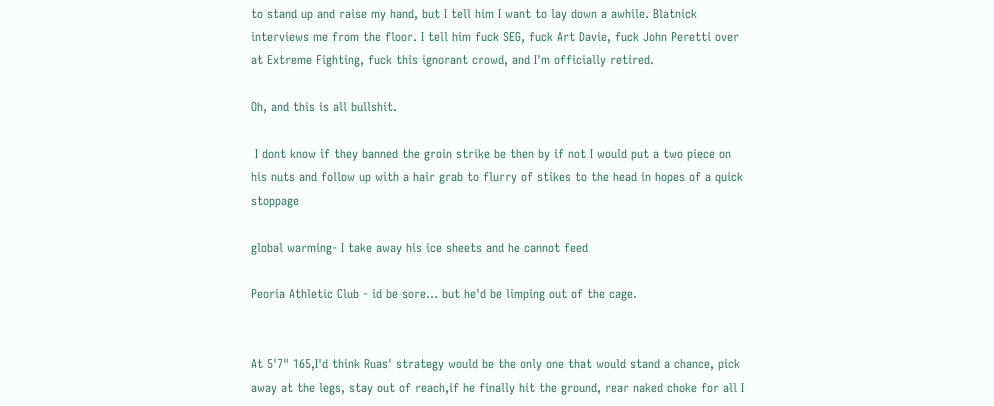to stand up and raise my hand, but I tell him I want to lay down a awhile. Blatnick interviews me from the floor. I tell him fuck SEG, fuck Art Davie, fuck John Peretti over at Extreme Fighting, fuck this ignorant crowd, and I'm officially retired.

Oh, and this is all bullshit.

 I dont know if they banned the groin strike be then by if not I would put a two piece on his nuts and follow up with a hair grab to flurry of stikes to the head in hopes of a quick stoppage

global warming- I take away his ice sheets and he cannot feed

Peoria Athletic Club - id be sore... but he'd be limping out of the cage.


At 5'7" 165,I'd think Ruas' strategy would be the only one that would stand a chance, pick away at the legs, stay out of reach,if he finally hit the ground, rear naked choke for all I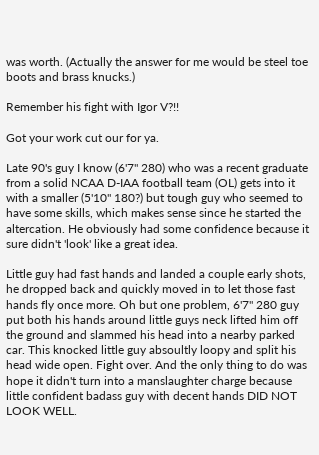was worth. (Actually the answer for me would be steel toe boots and brass knucks.)

Remember his fight with Igor V?!!

Got your work cut our for ya.

Late 90's guy I know (6'7" 280) who was a recent graduate from a solid NCAA D-IAA football team (OL) gets into it with a smaller (5'10" 180?) but tough guy who seemed to have some skills, which makes sense since he started the altercation. He obviously had some confidence because it sure didn't 'look' like a great idea.

Little guy had fast hands and landed a couple early shots, he dropped back and quickly moved in to let those fast hands fly once more. Oh but one problem, 6'7" 280 guy put both his hands around little guys neck lifted him off the ground and slammed his head into a nearby parked car. This knocked little guy absoultly loopy and split his head wide open. Fight over. And the only thing to do was hope it didn't turn into a manslaughter charge because little confident badass guy with decent hands DID NOT LOOK WELL.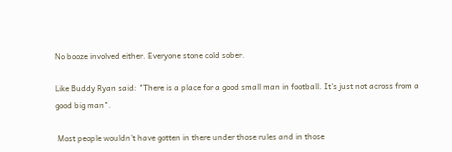No booze involved either. Everyone stone cold sober.

Like Buddy Ryan said: "There is a place for a good small man in football. It's just not across from a good big man".

 Most people wouldn't have gotten in there under those rules and in those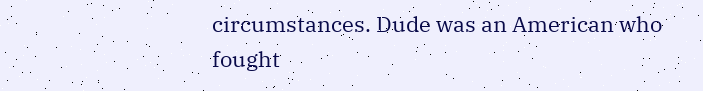circumstances. Dude was an American who fought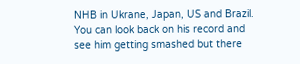NHB in Ukrane, Japan, US and Brazil. You can look back on his record and see him getting smashed but there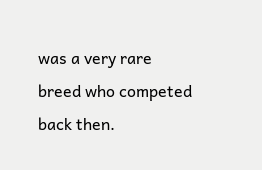was a very rare breed who competed back then.